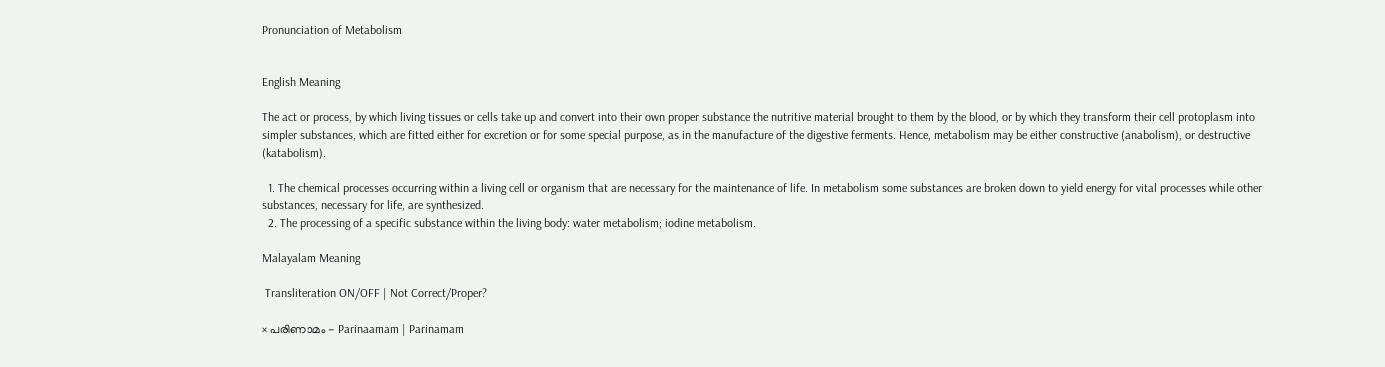Pronunciation of Metabolism


English Meaning

The act or process, by which living tissues or cells take up and convert into their own proper substance the nutritive material brought to them by the blood, or by which they transform their cell protoplasm into simpler substances, which are fitted either for excretion or for some special purpose, as in the manufacture of the digestive ferments. Hence, metabolism may be either constructive (anabolism), or destructive (katabolism).

  1. The chemical processes occurring within a living cell or organism that are necessary for the maintenance of life. In metabolism some substances are broken down to yield energy for vital processes while other substances, necessary for life, are synthesized.
  2. The processing of a specific substance within the living body: water metabolism; iodine metabolism.

Malayalam Meaning

 Transliteration ON/OFF | Not Correct/Proper?

× പരിണാമം - Parinaamam | Parinamam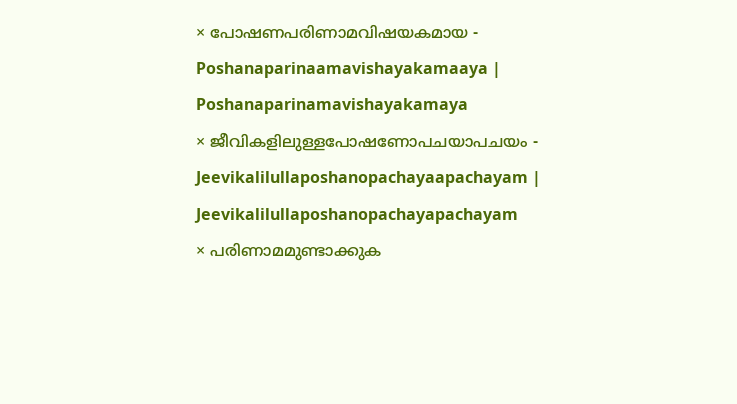× പോഷണപരിണാമവിഷയകമായ - Poshanaparinaamavishayakamaaya | Poshanaparinamavishayakamaya
× ജീവികളിലുള്ളപോഷണോപചയാപചയം - Jeevikalilullaposhanopachayaapachayam | Jeevikalilullaposhanopachayapachayam
× പരിണാമമുണ്ടാക്കുക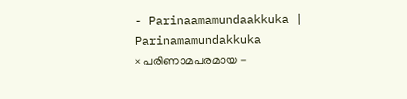- Parinaamamundaakkuka | Parinamamundakkuka
× പരിണാമപരമായ -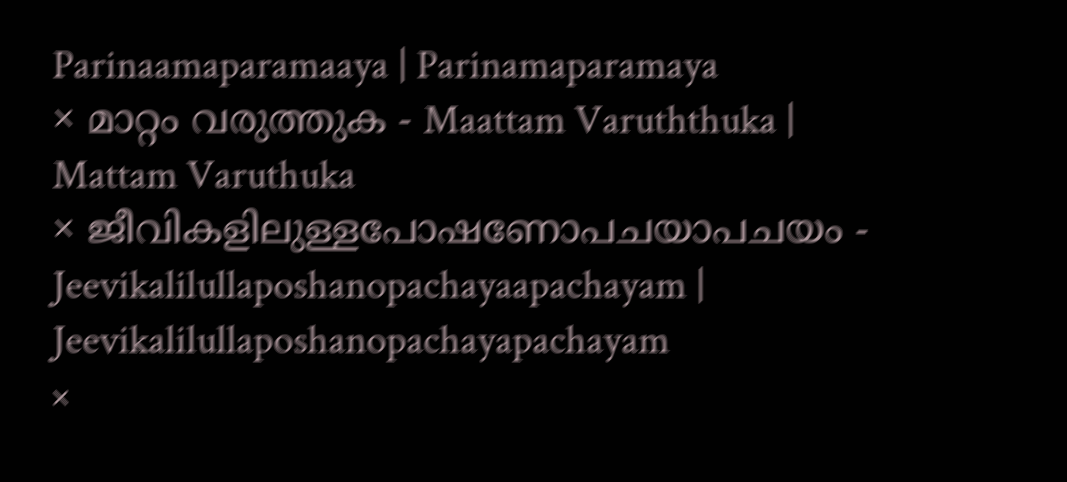Parinaamaparamaaya | Parinamaparamaya
× മാറ്റം വരുത്തുക - Maattam Varuththuka | Mattam Varuthuka
× ജീവികളിലുള്ളപോഷണോപചയാപചയം - Jeevikalilullaposhanopachayaapachayam | Jeevikalilullaposhanopachayapachayam
×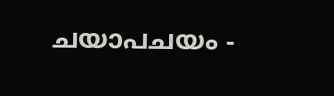ചയാപചയം -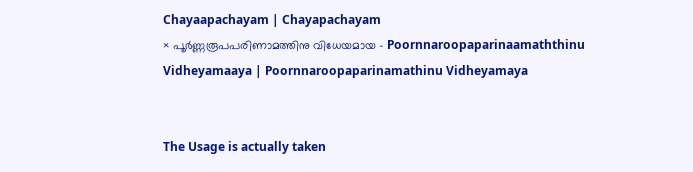Chayaapachayam | Chayapachayam
× പൂർണ്ണരൂപപരിണാമത്തിനു വിധേയമായ - Poornnaroopaparinaamaththinu Vidheyamaaya | Poornnaroopaparinamathinu Vidheyamaya


The Usage is actually taken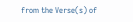from the Verse(s) of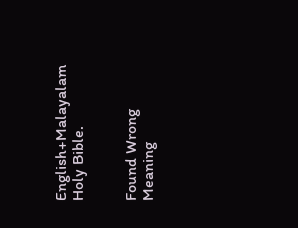English+Malayalam Holy Bible.


Found Wrong Meaning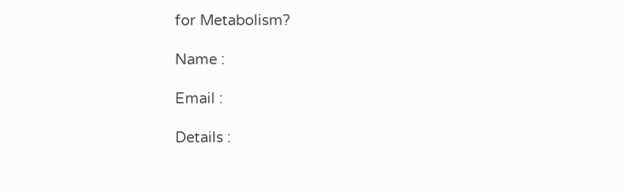for Metabolism?

Name :

Email :

Details :